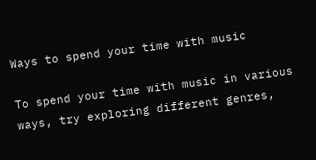Ways to spend your time with music

To spend your time with music in various ways, try exploring different genres,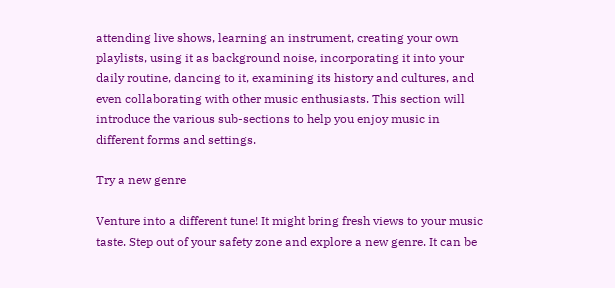attending live shows, learning an instrument, creating your own playlists, using it as background noise, incorporating it into your daily routine, dancing to it, examining its history and cultures, and even collaborating with other music enthusiasts. This section will introduce the various sub-sections to help you enjoy music in different forms and settings.

Try a new genre

Venture into a different tune! It might bring fresh views to your music taste. Step out of your safety zone and explore a new genre. It can be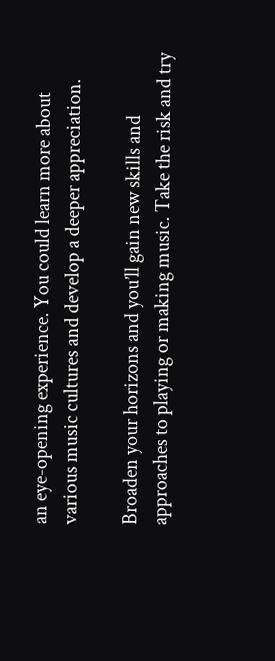an eye-opening experience. You could learn more about various music cultures and develop a deeper appreciation.

Broaden your horizons and you’ll gain new skills and approaches to playing or making music. Take the risk and try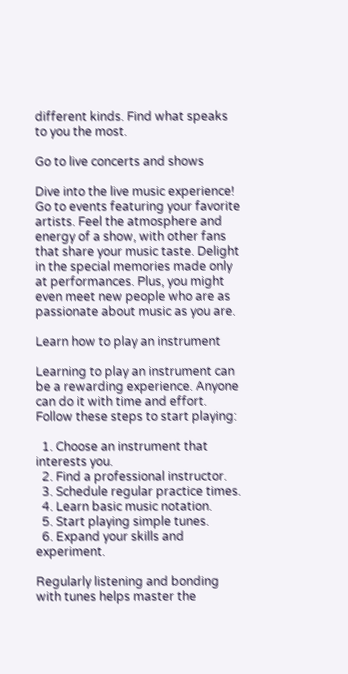different kinds. Find what speaks to you the most.

Go to live concerts and shows

Dive into the live music experience! Go to events featuring your favorite artists. Feel the atmosphere and energy of a show, with other fans that share your music taste. Delight in the special memories made only at performances. Plus, you might even meet new people who are as passionate about music as you are.

Learn how to play an instrument

Learning to play an instrument can be a rewarding experience. Anyone can do it with time and effort. Follow these steps to start playing:

  1. Choose an instrument that interests you.
  2. Find a professional instructor.
  3. Schedule regular practice times.
  4. Learn basic music notation.
  5. Start playing simple tunes.
  6. Expand your skills and experiment.

Regularly listening and bonding with tunes helps master the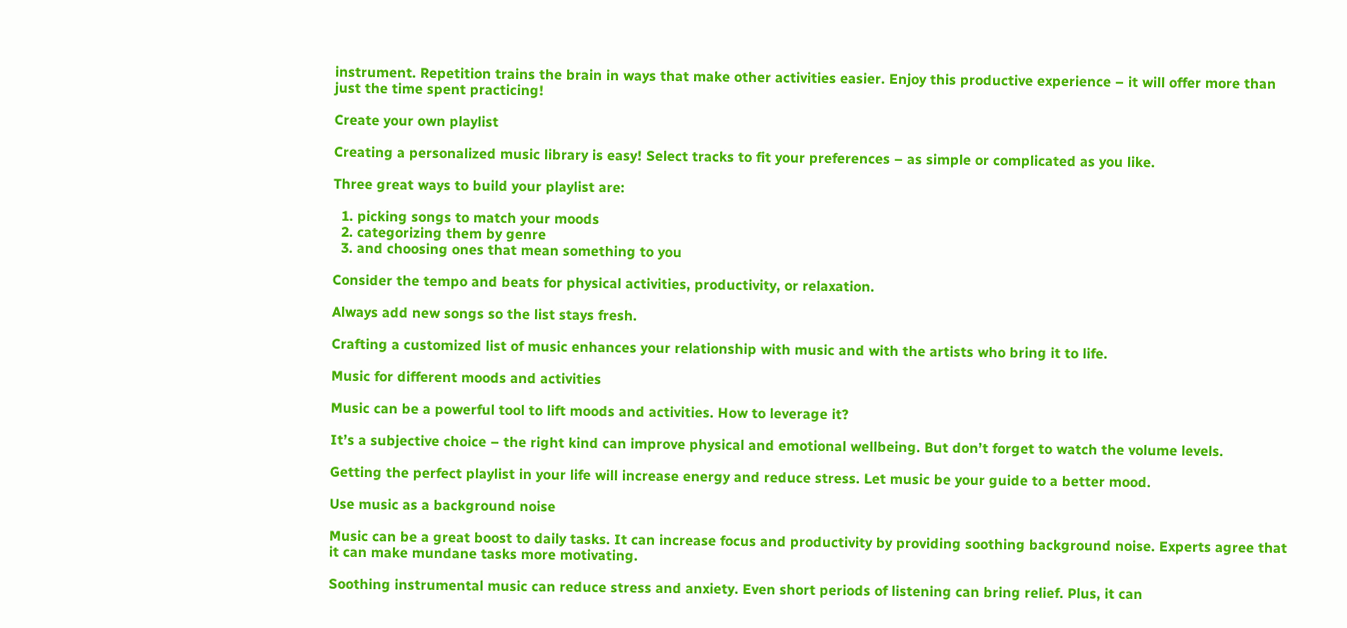instrument. Repetition trains the brain in ways that make other activities easier. Enjoy this productive experience – it will offer more than just the time spent practicing!

Create your own playlist

Creating a personalized music library is easy! Select tracks to fit your preferences – as simple or complicated as you like.

Three great ways to build your playlist are:

  1. picking songs to match your moods
  2. categorizing them by genre
  3. and choosing ones that mean something to you

Consider the tempo and beats for physical activities, productivity, or relaxation.

Always add new songs so the list stays fresh.

Crafting a customized list of music enhances your relationship with music and with the artists who bring it to life.

Music for different moods and activities

Music can be a powerful tool to lift moods and activities. How to leverage it?

It’s a subjective choice – the right kind can improve physical and emotional wellbeing. But don’t forget to watch the volume levels.

Getting the perfect playlist in your life will increase energy and reduce stress. Let music be your guide to a better mood.

Use music as a background noise

Music can be a great boost to daily tasks. It can increase focus and productivity by providing soothing background noise. Experts agree that it can make mundane tasks more motivating.

Soothing instrumental music can reduce stress and anxiety. Even short periods of listening can bring relief. Plus, it can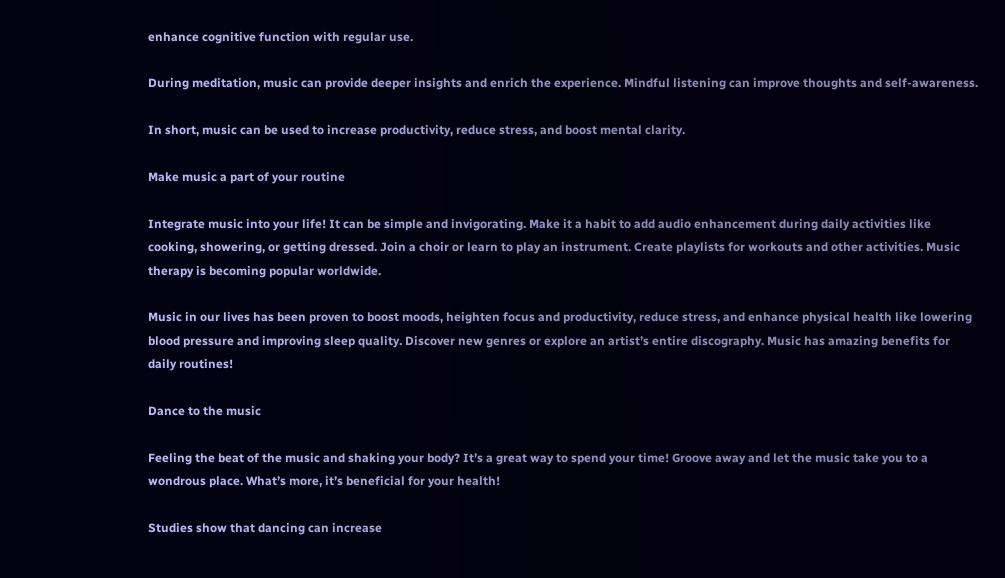enhance cognitive function with regular use.

During meditation, music can provide deeper insights and enrich the experience. Mindful listening can improve thoughts and self-awareness.

In short, music can be used to increase productivity, reduce stress, and boost mental clarity.

Make music a part of your routine

Integrate music into your life! It can be simple and invigorating. Make it a habit to add audio enhancement during daily activities like cooking, showering, or getting dressed. Join a choir or learn to play an instrument. Create playlists for workouts and other activities. Music therapy is becoming popular worldwide.

Music in our lives has been proven to boost moods, heighten focus and productivity, reduce stress, and enhance physical health like lowering blood pressure and improving sleep quality. Discover new genres or explore an artist’s entire discography. Music has amazing benefits for daily routines!

Dance to the music

Feeling the beat of the music and shaking your body? It’s a great way to spend your time! Groove away and let the music take you to a wondrous place. What’s more, it’s beneficial for your health!

Studies show that dancing can increase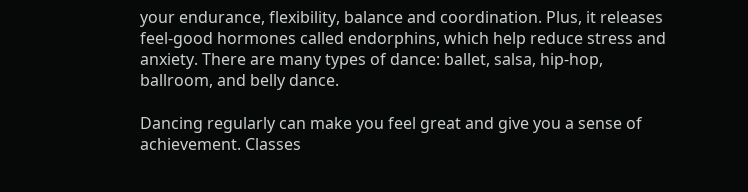your endurance, flexibility, balance and coordination. Plus, it releases feel-good hormones called endorphins, which help reduce stress and anxiety. There are many types of dance: ballet, salsa, hip-hop, ballroom, and belly dance.

Dancing regularly can make you feel great and give you a sense of achievement. Classes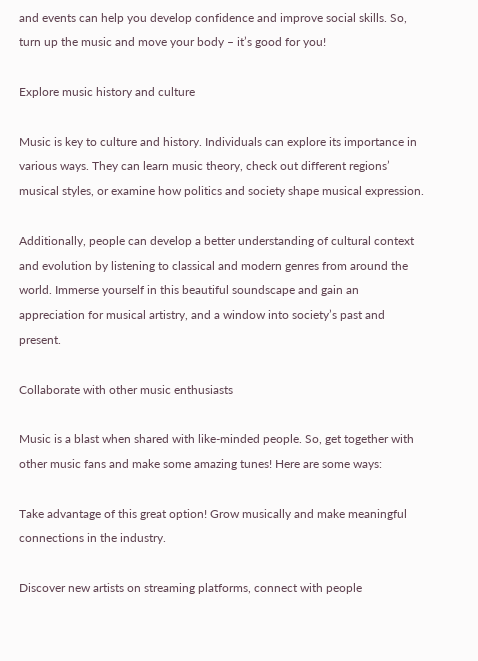and events can help you develop confidence and improve social skills. So, turn up the music and move your body – it’s good for you!

Explore music history and culture

Music is key to culture and history. Individuals can explore its importance in various ways. They can learn music theory, check out different regions’ musical styles, or examine how politics and society shape musical expression.

Additionally, people can develop a better understanding of cultural context and evolution by listening to classical and modern genres from around the world. Immerse yourself in this beautiful soundscape and gain an appreciation for musical artistry, and a window into society’s past and present.

Collaborate with other music enthusiasts

Music is a blast when shared with like-minded people. So, get together with other music fans and make some amazing tunes! Here are some ways:

Take advantage of this great option! Grow musically and make meaningful connections in the industry.

Discover new artists on streaming platforms, connect with people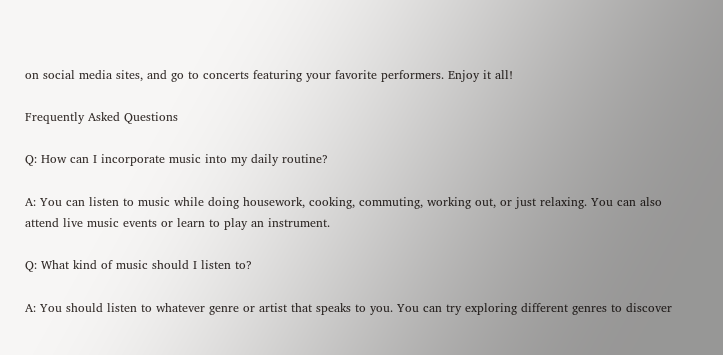on social media sites, and go to concerts featuring your favorite performers. Enjoy it all!

Frequently Asked Questions

Q: How can I incorporate music into my daily routine?

A: You can listen to music while doing housework, cooking, commuting, working out, or just relaxing. You can also attend live music events or learn to play an instrument.

Q: What kind of music should I listen to?

A: You should listen to whatever genre or artist that speaks to you. You can try exploring different genres to discover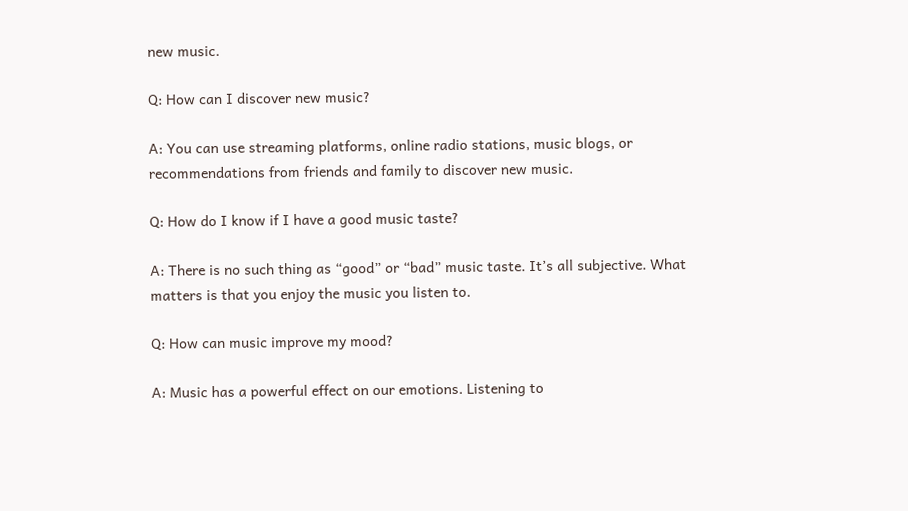new music.

Q: How can I discover new music?

A: You can use streaming platforms, online radio stations, music blogs, or recommendations from friends and family to discover new music.

Q: How do I know if I have a good music taste?

A: There is no such thing as “good” or “bad” music taste. It’s all subjective. What matters is that you enjoy the music you listen to.

Q: How can music improve my mood?

A: Music has a powerful effect on our emotions. Listening to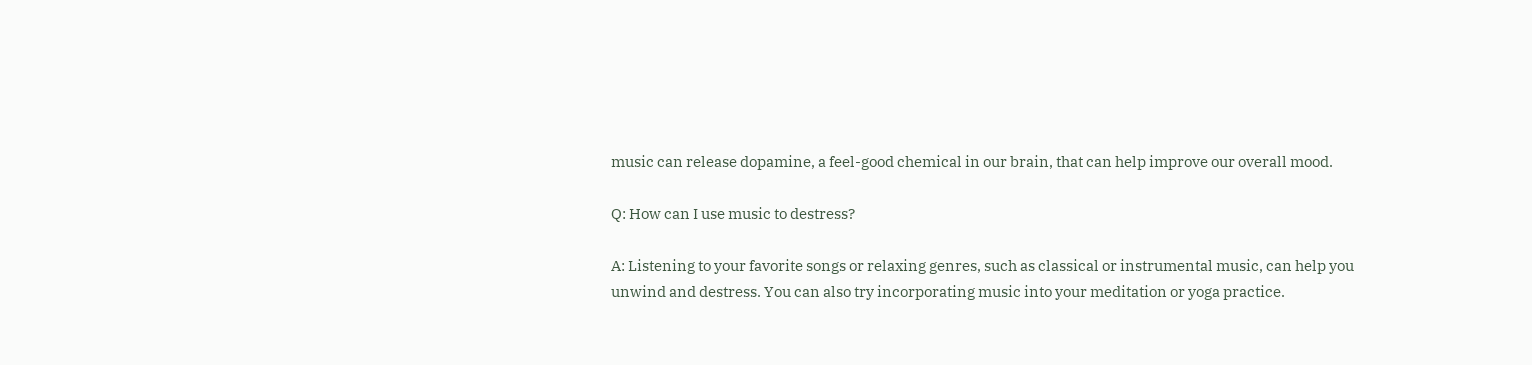music can release dopamine, a feel-good chemical in our brain, that can help improve our overall mood.

Q: How can I use music to destress?

A: Listening to your favorite songs or relaxing genres, such as classical or instrumental music, can help you unwind and destress. You can also try incorporating music into your meditation or yoga practice.